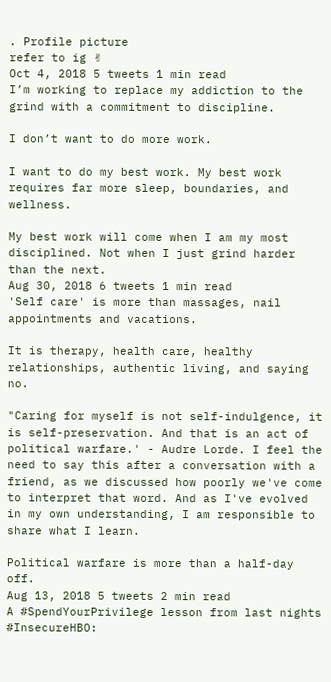. Profile picture
refer to ig ✌
Oct 4, 2018 5 tweets 1 min read
I’m working to replace my addiction to the grind with a commitment to discipline.

I don’t want to do more work.

I want to do my best work. My best work requires far more sleep, boundaries, and wellness.

My best work will come when I am my most disciplined. Not when I just grind harder than the next.
Aug 30, 2018 6 tweets 1 min read
'Self care' is more than massages, nail appointments and vacations.

It is therapy, health care, healthy relationships, authentic living, and saying no.

"Caring for myself is not self-indulgence, it is self-preservation. And that is an act of political warfare.' - Audre Lorde. I feel the need to say this after a conversation with a friend, as we discussed how poorly we've come to interpret that word. And as I've evolved in my own understanding, I am responsible to share what I learn.

Political warfare is more than a half-day off.
Aug 13, 2018 5 tweets 2 min read
A #SpendYourPrivilege lesson from last nights #InsecureHBO: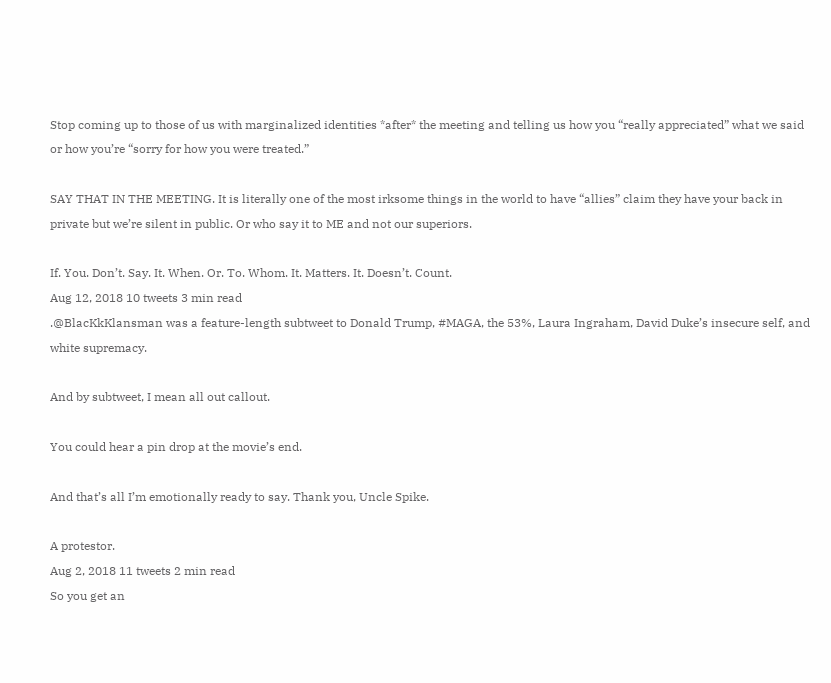Stop coming up to those of us with marginalized identities *after* the meeting and telling us how you “really appreciated” what we said or how you’re “sorry for how you were treated.”

SAY THAT IN THE MEETING. It is literally one of the most irksome things in the world to have “allies” claim they have your back in private but we’re silent in public. Or who say it to ME and not our superiors.

If. You. Don’t. Say. It. When. Or. To. Whom. It. Matters. It. Doesn’t. Count.
Aug 12, 2018 10 tweets 3 min read
.@BlacKkKlansman was a feature-length subtweet to Donald Trump, #MAGA, the 53%, Laura Ingraham, David Duke’s insecure self, and white supremacy.

And by subtweet, I mean all out callout.

You could hear a pin drop at the movie’s end.

And that’s all I’m emotionally ready to say. Thank you, Uncle Spike.

A protestor.
Aug 2, 2018 11 tweets 2 min read
So you get an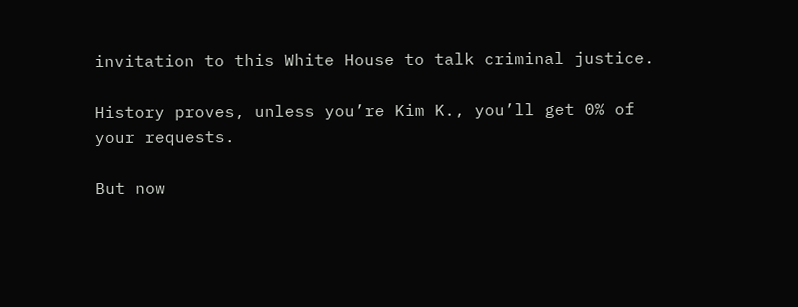invitation to this White House to talk criminal justice.

History proves, unless you’re Kim K., you’ll get 0% of your requests.

But now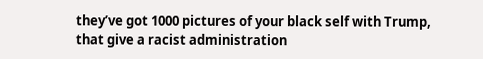they’ve got 1000 pictures of your black self with Trump, that give a racist administration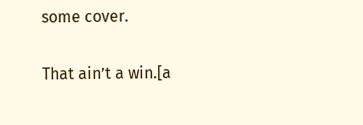some cover.

That ain’t a win.[a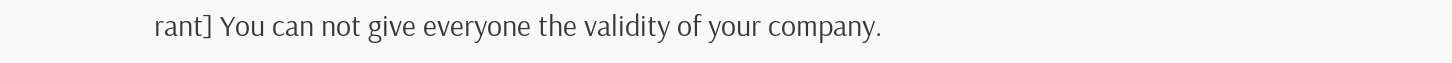rant] You can not give everyone the validity of your company.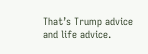That’s Trump advice and life advice.